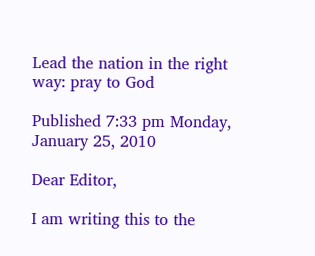Lead the nation in the right way: pray to God

Published 7:33 pm Monday, January 25, 2010

Dear Editor,

I am writing this to the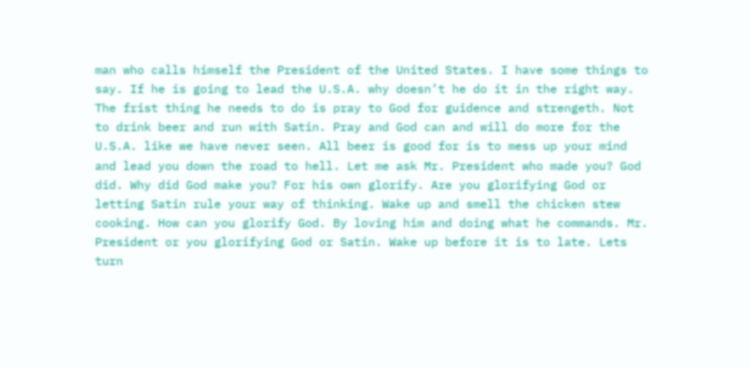man who calls himself the President of the United States. I have some things to say. If he is going to lead the U.S.A. why doesn’t he do it in the right way. The frist thing he needs to do is pray to God for guidence and strengeth. Not to drink beer and run with Satin. Pray and God can and will do more for the U.S.A. like we have never seen. All beer is good for is to mess up your mind and lead you down the road to hell. Let me ask Mr. President who made you? God did. Why did God make you? For his own glorify. Are you glorifying God or letting Satin rule your way of thinking. Wake up and smell the chicken stew cooking. How can you glorify God. By loving him and doing what he commands. Mr. President or you glorifying God or Satin. Wake up before it is to late. Lets turn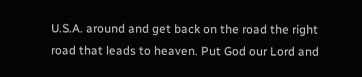U.S.A. around and get back on the road the right road that leads to heaven. Put God our Lord and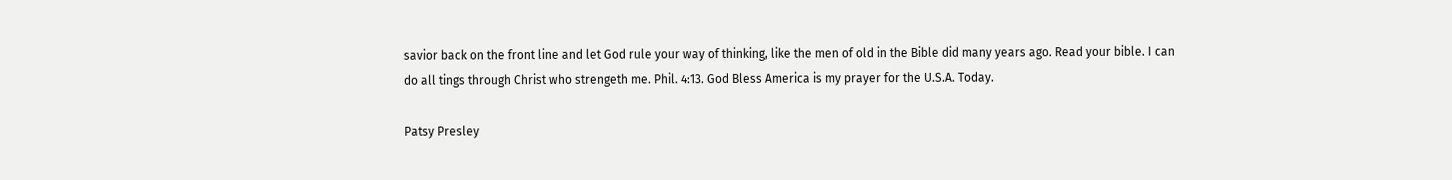savior back on the front line and let God rule your way of thinking, like the men of old in the Bible did many years ago. Read your bible. I can do all tings through Christ who strengeth me. Phil. 4:13. God Bless America is my prayer for the U.S.A. Today.

Patsy Presley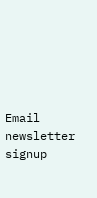Email newsletter signup